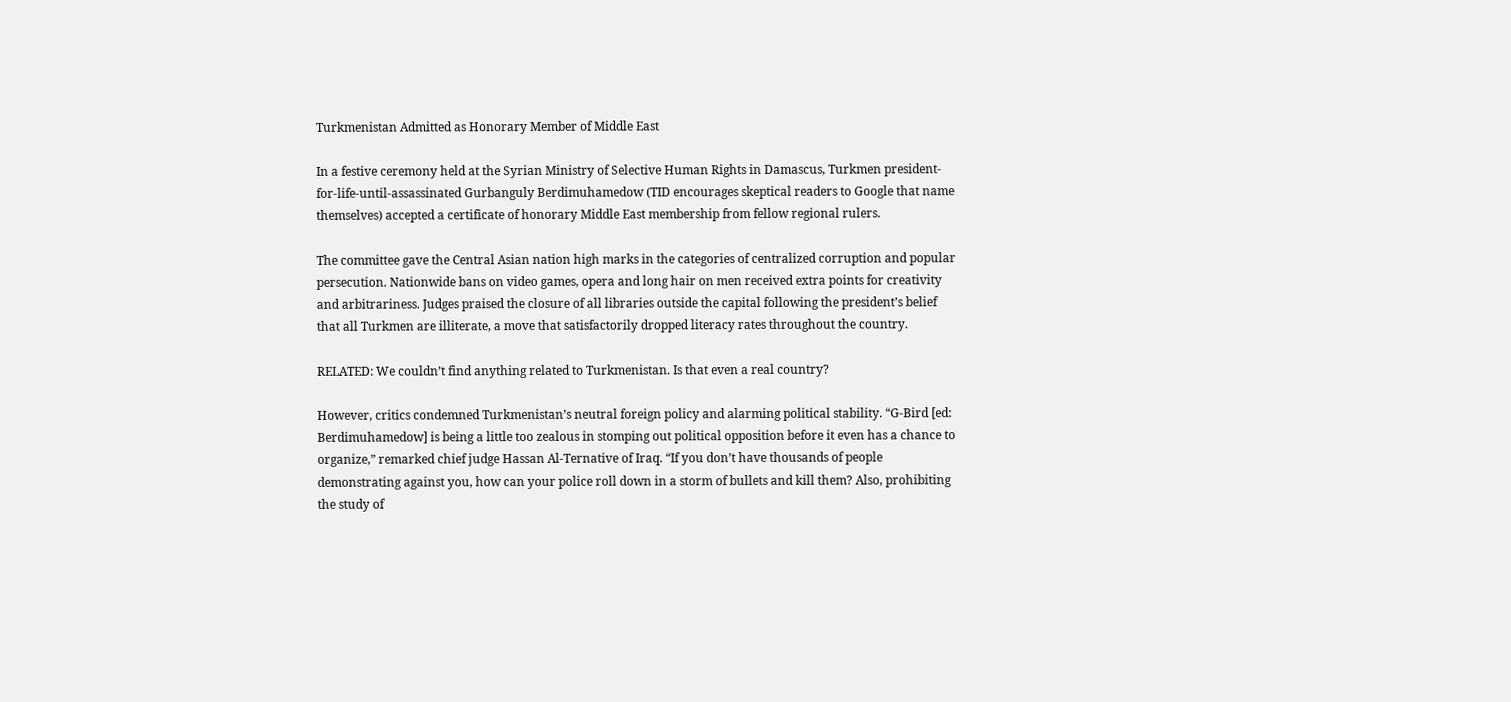Turkmenistan Admitted as Honorary Member of Middle East

In a festive ceremony held at the Syrian Ministry of Selective Human Rights in Damascus, Turkmen president-for-life-until-assassinated Gurbanguly Berdimuhamedow (TID encourages skeptical readers to Google that name themselves) accepted a certificate of honorary Middle East membership from fellow regional rulers.

The committee gave the Central Asian nation high marks in the categories of centralized corruption and popular persecution. Nationwide bans on video games, opera and long hair on men received extra points for creativity and arbitrariness. Judges praised the closure of all libraries outside the capital following the president’s belief that all Turkmen are illiterate, a move that satisfactorily dropped literacy rates throughout the country.

RELATED: We couldn’t find anything related to Turkmenistan. Is that even a real country?

However, critics condemned Turkmenistan’s neutral foreign policy and alarming political stability. “G-Bird [ed: Berdimuhamedow] is being a little too zealous in stomping out political opposition before it even has a chance to organize,” remarked chief judge Hassan Al-Ternative of Iraq. “If you don’t have thousands of people demonstrating against you, how can your police roll down in a storm of bullets and kill them? Also, prohibiting the study of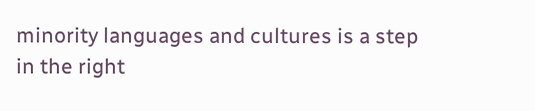minority languages and cultures is a step in the right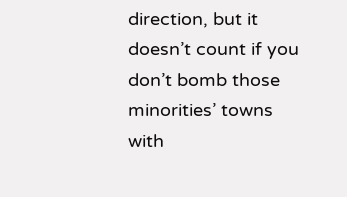direction, but it doesn’t count if you don’t bomb those minorities’ towns with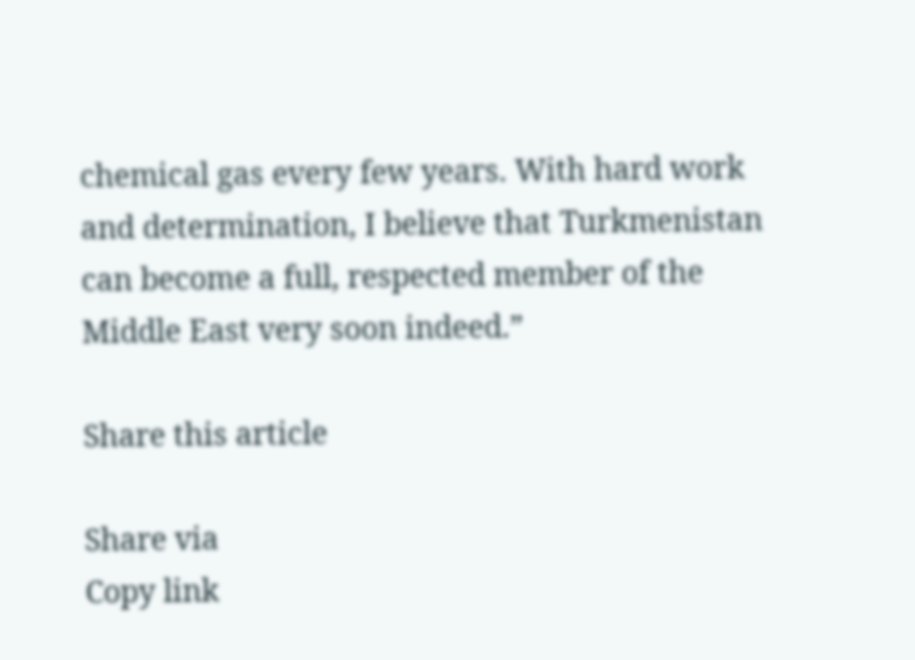chemical gas every few years. With hard work and determination, I believe that Turkmenistan can become a full, respected member of the Middle East very soon indeed.”

Share this article

Share via
Copy link